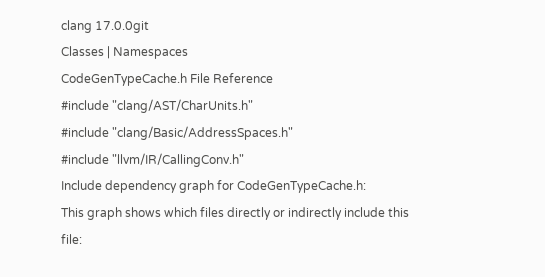clang 17.0.0git
Classes | Namespaces
CodeGenTypeCache.h File Reference
#include "clang/AST/CharUnits.h"
#include "clang/Basic/AddressSpaces.h"
#include "llvm/IR/CallingConv.h"
Include dependency graph for CodeGenTypeCache.h:
This graph shows which files directly or indirectly include this file: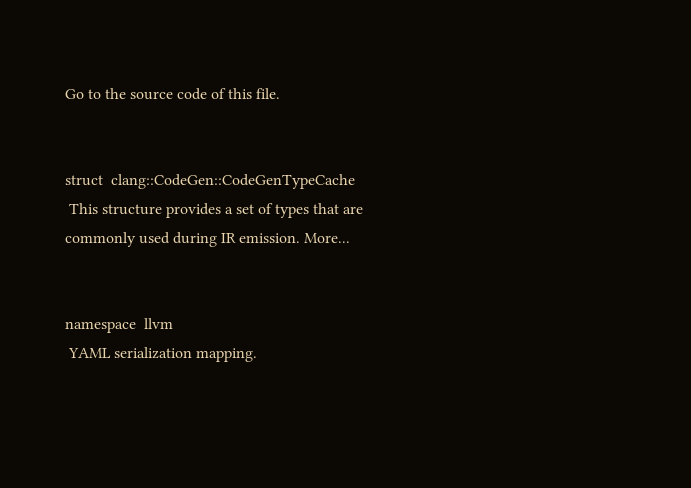Go to the source code of this file.


struct  clang::CodeGen::CodeGenTypeCache
 This structure provides a set of types that are commonly used during IR emission. More...


namespace  llvm
 YAML serialization mapping.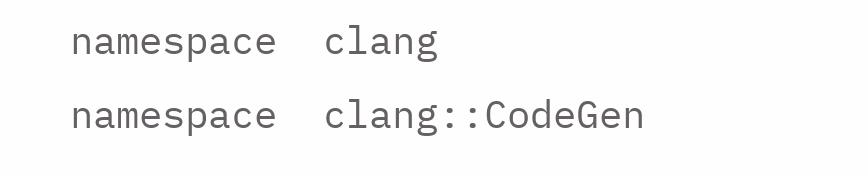namespace  clang
namespace  clang::CodeGen